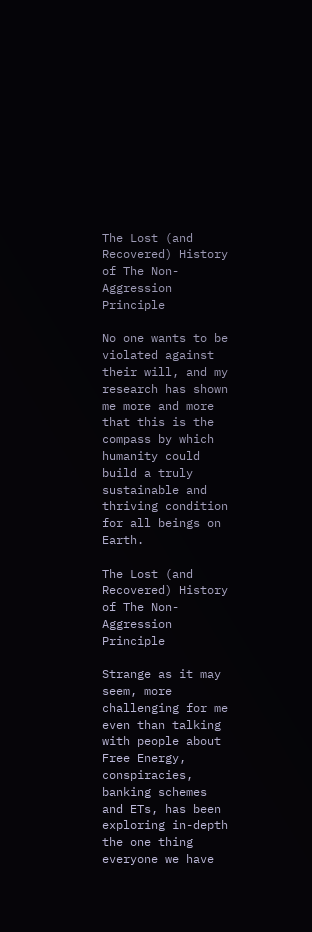The Lost (and Recovered) History of The Non-Aggression Principle

No one wants to be violated against their will, and my research has shown me more and more that this is the compass by which humanity could build a truly sustainable and thriving condition for all beings on Earth.

The Lost (and Recovered) History of The Non-Aggression Principle

Strange as it may seem, more challenging for me even than talking with people about Free Energy, conspiracies, banking schemes and ETs, has been exploring in-depth the one thing everyone we have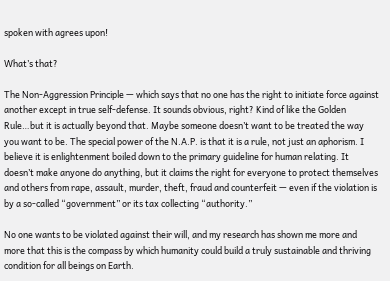spoken with agrees upon!

What’s that?

The Non-Aggression Principle — which says that no one has the right to initiate force against another except in true self-defense. It sounds obvious, right? Kind of like the Golden Rule…but it is actually beyond that. Maybe someone doesn’t want to be treated the way you want to be. The special power of the N.A.P. is that it is a rule, not just an aphorism. I believe it is enlightenment boiled down to the primary guideline for human relating. It doesn’t make anyone do anything, but it claims the right for everyone to protect themselves and others from rape, assault, murder, theft, fraud and counterfeit — even if the violation is by a so-called “government” or its tax collecting “authority.”

No one wants to be violated against their will, and my research has shown me more and more that this is the compass by which humanity could build a truly sustainable and thriving condition for all beings on Earth.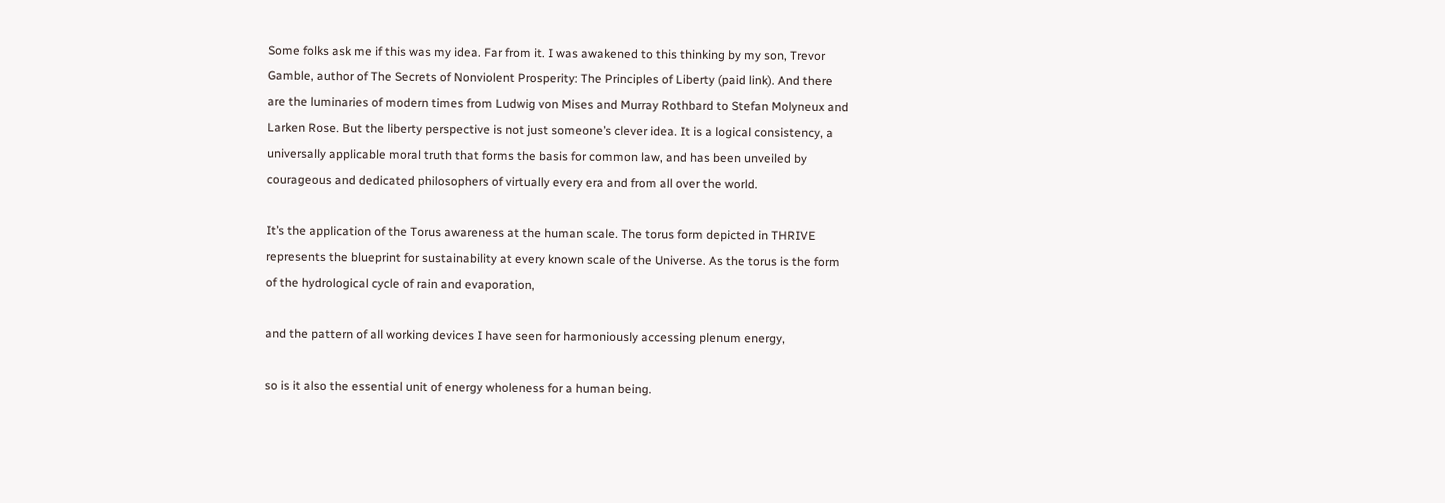Some folks ask me if this was my idea. Far from it. I was awakened to this thinking by my son, Trevor Gamble, author of The Secrets of Nonviolent Prosperity: The Principles of Liberty (paid link). And there are the luminaries of modern times from Ludwig von Mises and Murray Rothbard to Stefan Molyneux and Larken Rose. But the liberty perspective is not just someone’s clever idea. It is a logical consistency, a universally applicable moral truth that forms the basis for common law, and has been unveiled by courageous and dedicated philosophers of virtually every era and from all over the world.

It’s the application of the Torus awareness at the human scale. The torus form depicted in THRIVE represents the blueprint for sustainability at every known scale of the Universe. As the torus is the form of the hydrological cycle of rain and evaporation,

and the pattern of all working devices I have seen for harmoniously accessing plenum energy,

so is it also the essential unit of energy wholeness for a human being.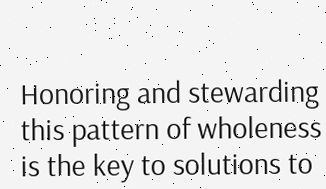Honoring and stewarding this pattern of wholeness is the key to solutions to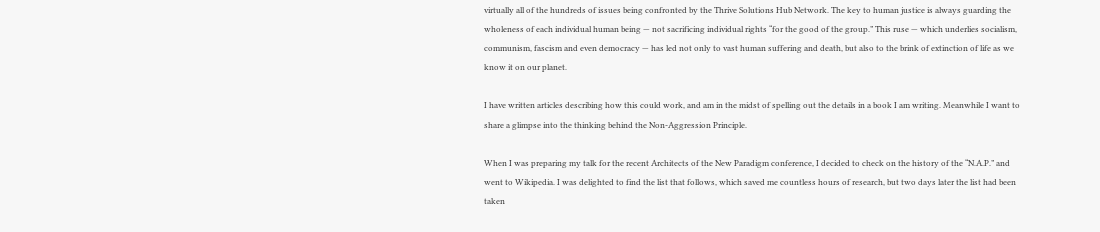virtually all of the hundreds of issues being confronted by the Thrive Solutions Hub Network. The key to human justice is always guarding the wholeness of each individual human being — not sacrificing individual rights “for the good of the group.” This ruse — which underlies socialism, communism, fascism and even democracy — has led not only to vast human suffering and death, but also to the brink of extinction of life as we know it on our planet.

I have written articles describing how this could work, and am in the midst of spelling out the details in a book I am writing. Meanwhile I want to share a glimpse into the thinking behind the Non-Aggression Principle.

When I was preparing my talk for the recent Architects of the New Paradigm conference, I decided to check on the history of the “N.A.P.” and went to Wikipedia. I was delighted to find the list that follows, which saved me countless hours of research, but two days later the list had been taken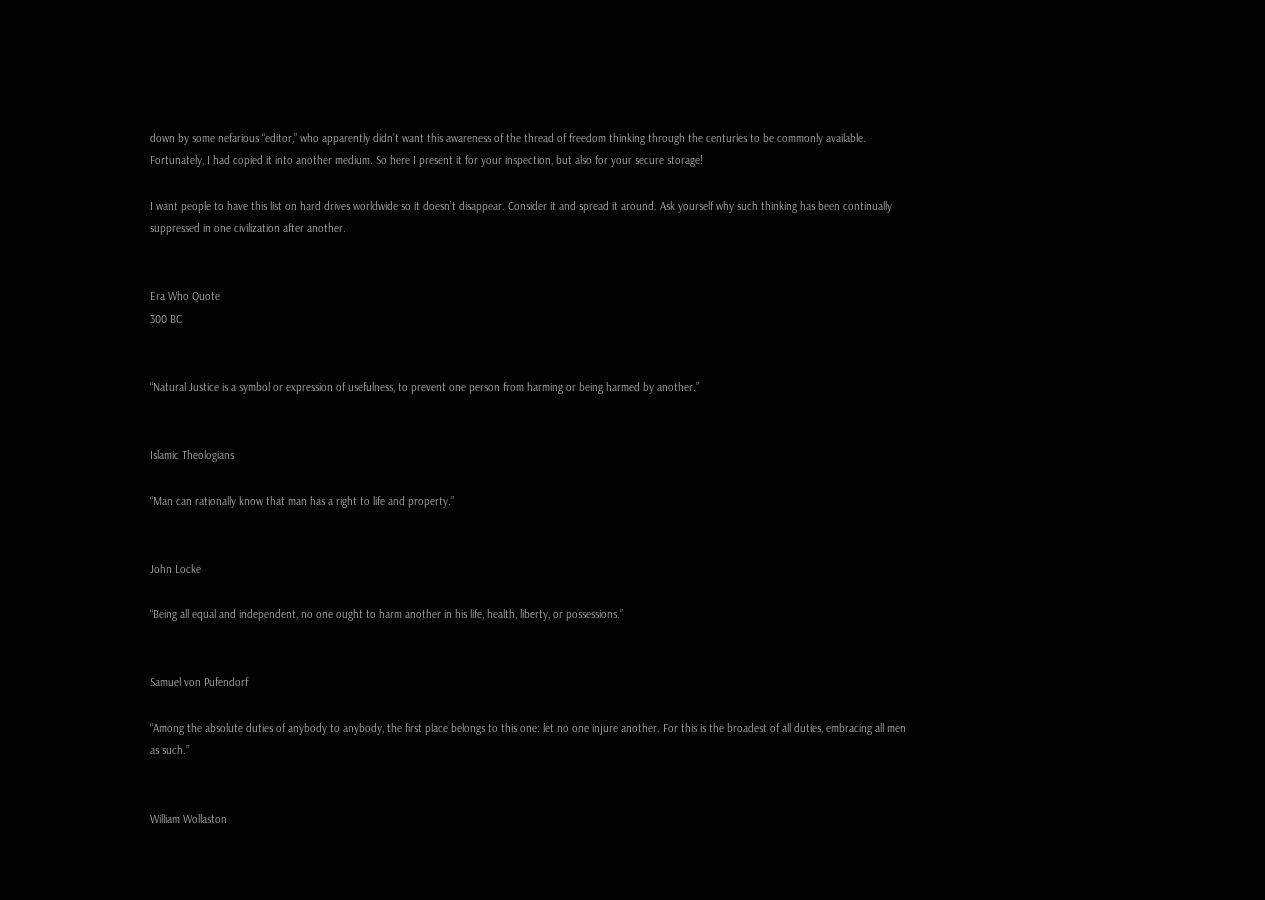down by some nefarious “editor,” who apparently didn’t want this awareness of the thread of freedom thinking through the centuries to be commonly available. Fortunately, I had copied it into another medium. So here I present it for your inspection, but also for your secure storage!

I want people to have this list on hard drives worldwide so it doesn’t disappear. Consider it and spread it around. Ask yourself why such thinking has been continually suppressed in one civilization after another.


Era Who Quote
300 BC


“Natural Justice is a symbol or expression of usefulness, to prevent one person from harming or being harmed by another.”


Islamic Theologians

“Man can rationally know that man has a right to life and property.”


John Locke

“Being all equal and independent, no one ought to harm another in his life, health, liberty, or possessions.”


Samuel von Pufendorf

“Among the absolute duties of anybody to anybody, the first place belongs to this one: let no one injure another. For this is the broadest of all duties, embracing all men as such.”


William Wollaston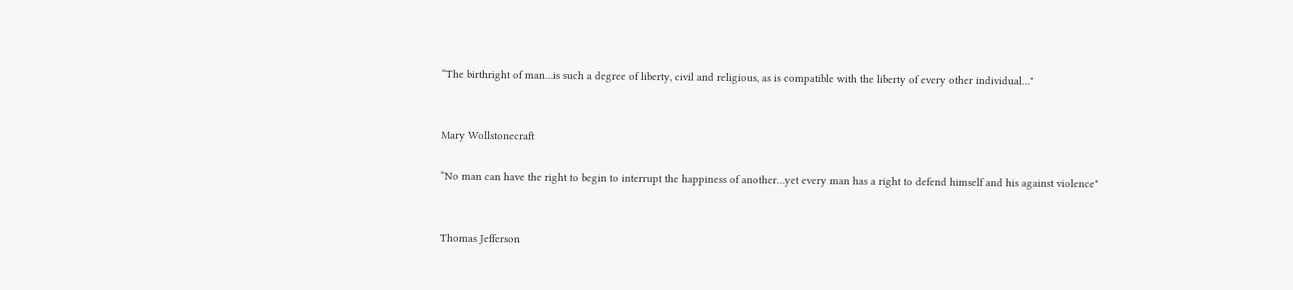“The birthright of man…is such a degree of liberty, civil and religious, as is compatible with the liberty of every other individual…"


Mary Wollstonecraft

“No man can have the right to begin to interrupt the happiness of another…yet every man has a right to defend himself and his against violence"


Thomas Jefferson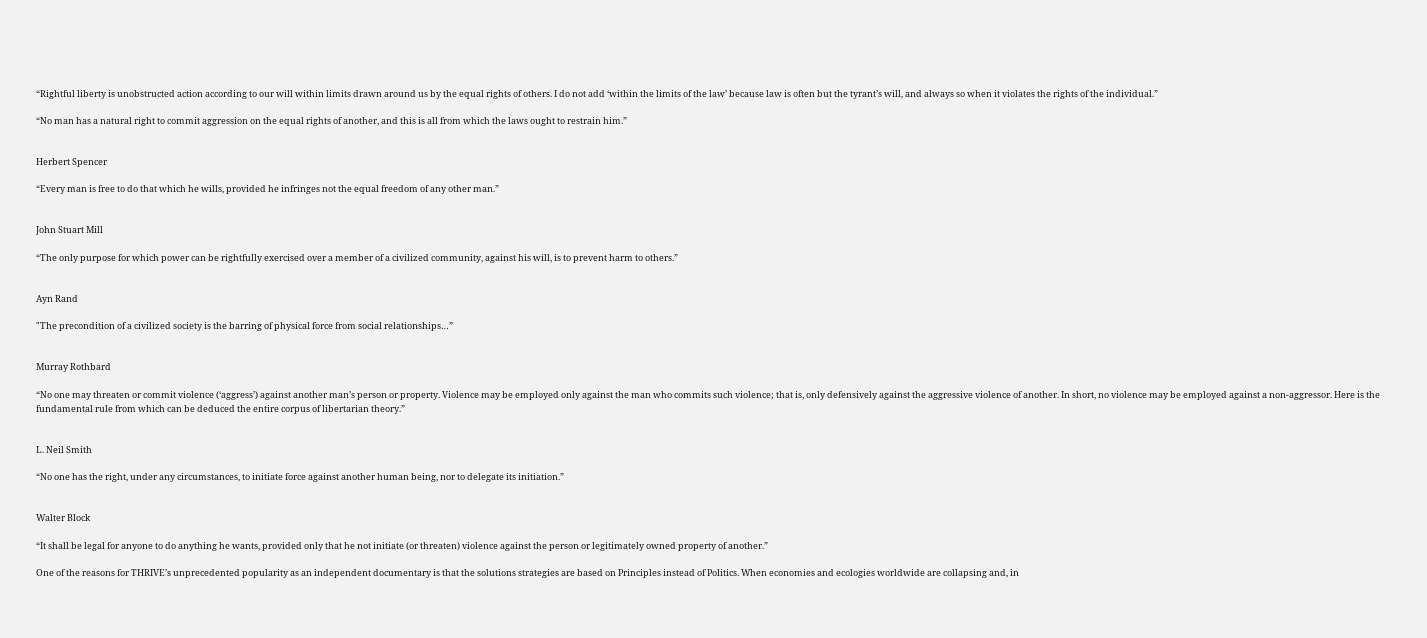“Rightful liberty is unobstructed action according to our will within limits drawn around us by the equal rights of others. I do not add ‘within the limits of the law’ because law is often but the tyrant’s will, and always so when it violates the rights of the individual.”

“No man has a natural right to commit aggression on the equal rights of another, and this is all from which the laws ought to restrain him.”


Herbert Spencer

“Every man is free to do that which he wills, provided he infringes not the equal freedom of any other man.”


John Stuart Mill

“The only purpose for which power can be rightfully exercised over a member of a civilized community, against his will, is to prevent harm to others.”


Ayn Rand

"The precondition of a civilized society is the barring of physical force from social relationships…”


Murray Rothbard

“No one may threaten or commit violence (‘aggress’) against another man’s person or property. Violence may be employed only against the man who commits such violence; that is, only defensively against the aggressive violence of another. In short, no violence may be employed against a non-aggressor. Here is the fundamental rule from which can be deduced the entire corpus of libertarian theory.”


L. Neil Smith

“No one has the right, under any circumstances, to initiate force against another human being, nor to delegate its initiation.”


Walter Block

“It shall be legal for anyone to do anything he wants, provided only that he not initiate (or threaten) violence against the person or legitimately owned property of another.”

One of the reasons for THRIVE’s unprecedented popularity as an independent documentary is that the solutions strategies are based on Principles instead of Politics. When economies and ecologies worldwide are collapsing and, in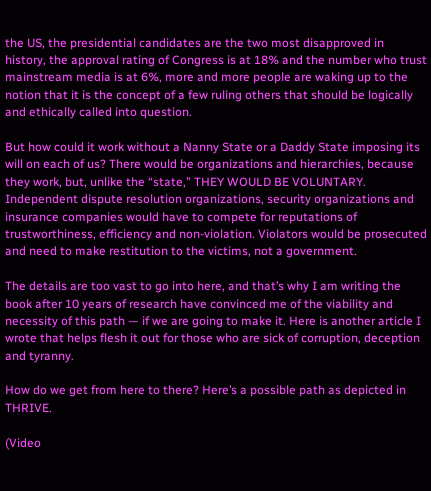the US, the presidential candidates are the two most disapproved in history, the approval rating of Congress is at 18% and the number who trust mainstream media is at 6%, more and more people are waking up to the notion that it is the concept of a few ruling others that should be logically and ethically called into question.

But how could it work without a Nanny State or a Daddy State imposing its will on each of us? There would be organizations and hierarchies, because they work, but, unlike the “state,” THEY WOULD BE VOLUNTARY. Independent dispute resolution organizations, security organizations and insurance companies would have to compete for reputations of trustworthiness, efficiency and non-violation. Violators would be prosecuted and need to make restitution to the victims, not a government.

The details are too vast to go into here, and that’s why I am writing the book after 10 years of research have convinced me of the viability and necessity of this path — if we are going to make it. Here is another article I wrote that helps flesh it out for those who are sick of corruption, deception and tyranny.

How do we get from here to there? Here’s a possible path as depicted in THRIVE.

(Video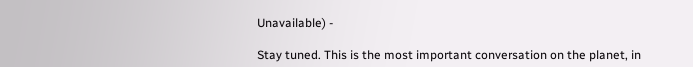Unavailable) -

Stay tuned. This is the most important conversation on the planet, in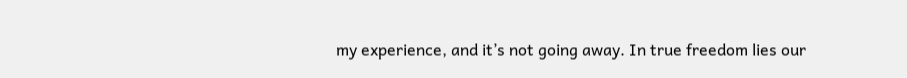my experience, and it’s not going away. In true freedom lies our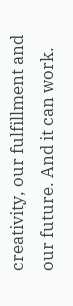creativity, our fulfillment and our future. And it can work.